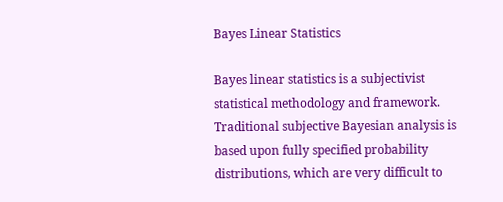Bayes Linear Statistics

Bayes linear statistics is a subjectivist statistical methodology and framework. Traditional subjective Bayesian analysis is based upon fully specified probability distributions, which are very difficult to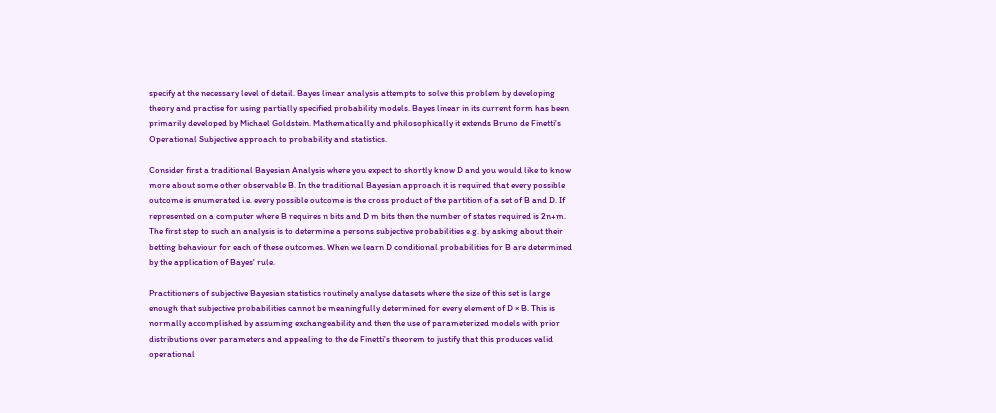specify at the necessary level of detail. Bayes linear analysis attempts to solve this problem by developing theory and practise for using partially specified probability models. Bayes linear in its current form has been primarily developed by Michael Goldstein. Mathematically and philosophically it extends Bruno de Finetti's Operational Subjective approach to probability and statistics.

Consider first a traditional Bayesian Analysis where you expect to shortly know D and you would like to know more about some other observable B. In the traditional Bayesian approach it is required that every possible outcome is enumerated i.e. every possible outcome is the cross product of the partition of a set of B and D. If represented on a computer where B requires n bits and D m bits then the number of states required is 2n+m. The first step to such an analysis is to determine a persons subjective probabilities e.g. by asking about their betting behaviour for each of these outcomes. When we learn D conditional probabilities for B are determined by the application of Bayes' rule.

Practitioners of subjective Bayesian statistics routinely analyse datasets where the size of this set is large enough that subjective probabilities cannot be meaningfully determined for every element of D × B. This is normally accomplished by assuming exchangeability and then the use of parameterized models with prior distributions over parameters and appealing to the de Finetti's theorem to justify that this produces valid operational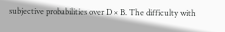subjective probabilities over D × B. The difficulty with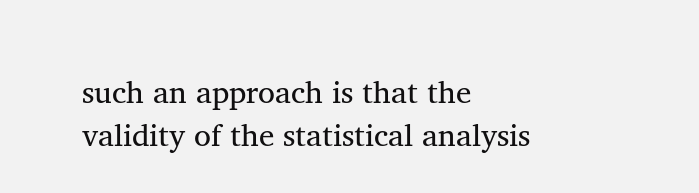such an approach is that the validity of the statistical analysis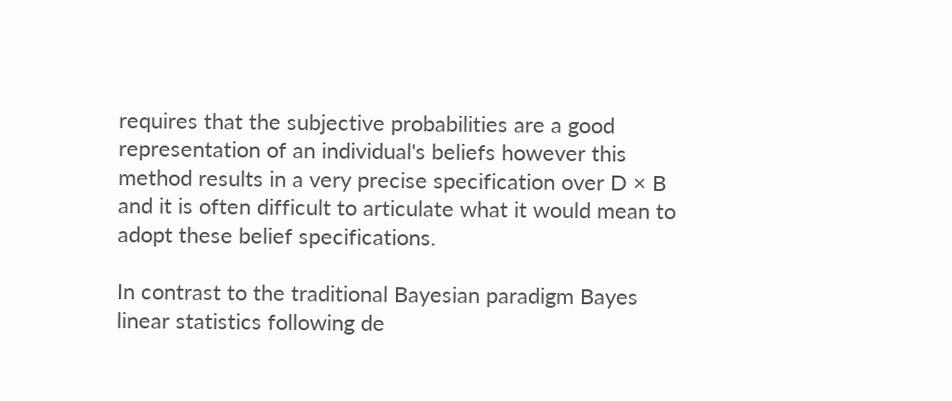requires that the subjective probabilities are a good representation of an individual's beliefs however this method results in a very precise specification over D × B and it is often difficult to articulate what it would mean to adopt these belief specifications.

In contrast to the traditional Bayesian paradigm Bayes linear statistics following de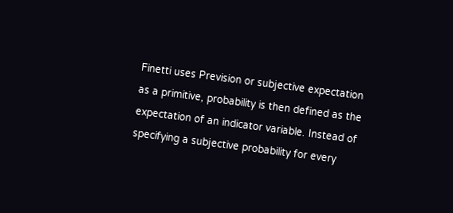Finetti uses Prevision or subjective expectation as a primitive, probability is then defined as the expectation of an indicator variable. Instead of specifying a subjective probability for every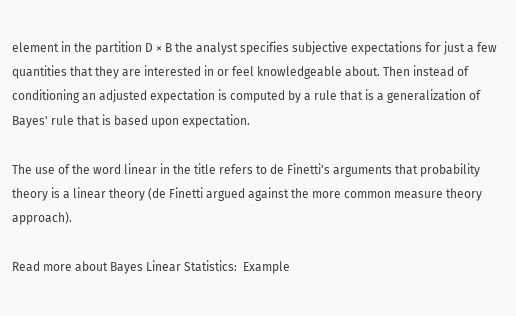element in the partition D × B the analyst specifies subjective expectations for just a few quantities that they are interested in or feel knowledgeable about. Then instead of conditioning an adjusted expectation is computed by a rule that is a generalization of Bayes' rule that is based upon expectation.

The use of the word linear in the title refers to de Finetti's arguments that probability theory is a linear theory (de Finetti argued against the more common measure theory approach).

Read more about Bayes Linear Statistics:  Example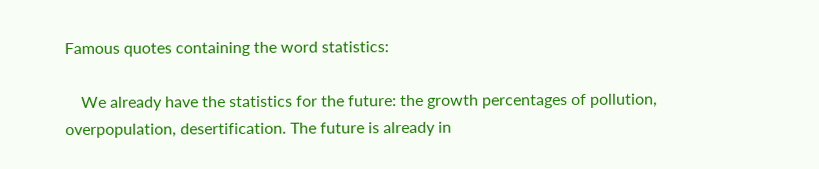Famous quotes containing the word statistics:

    We already have the statistics for the future: the growth percentages of pollution, overpopulation, desertification. The future is already in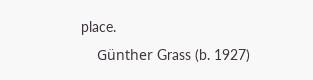place.
    Günther Grass (b. 1927)